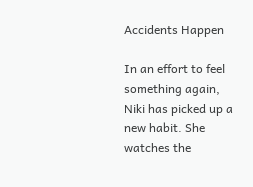Accidents Happen

In an effort to feel something again, Niki has picked up a new habit. She watches the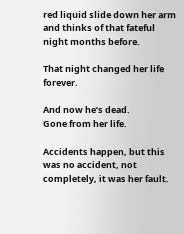red liquid slide down her arm and thinks of that fateful night months before.

That night changed her life forever.

And now he’s dead.
Gone from her life.

Accidents happen, but this was no accident, not completely, it was her fault.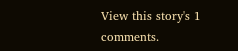View this story's 1 comments.